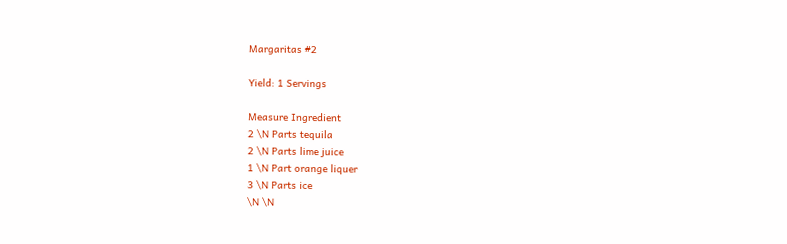Margaritas #2

Yield: 1 Servings

Measure Ingredient
2 \N Parts tequila
2 \N Parts lime juice
1 \N Part orange liquer
3 \N Parts ice
\N \N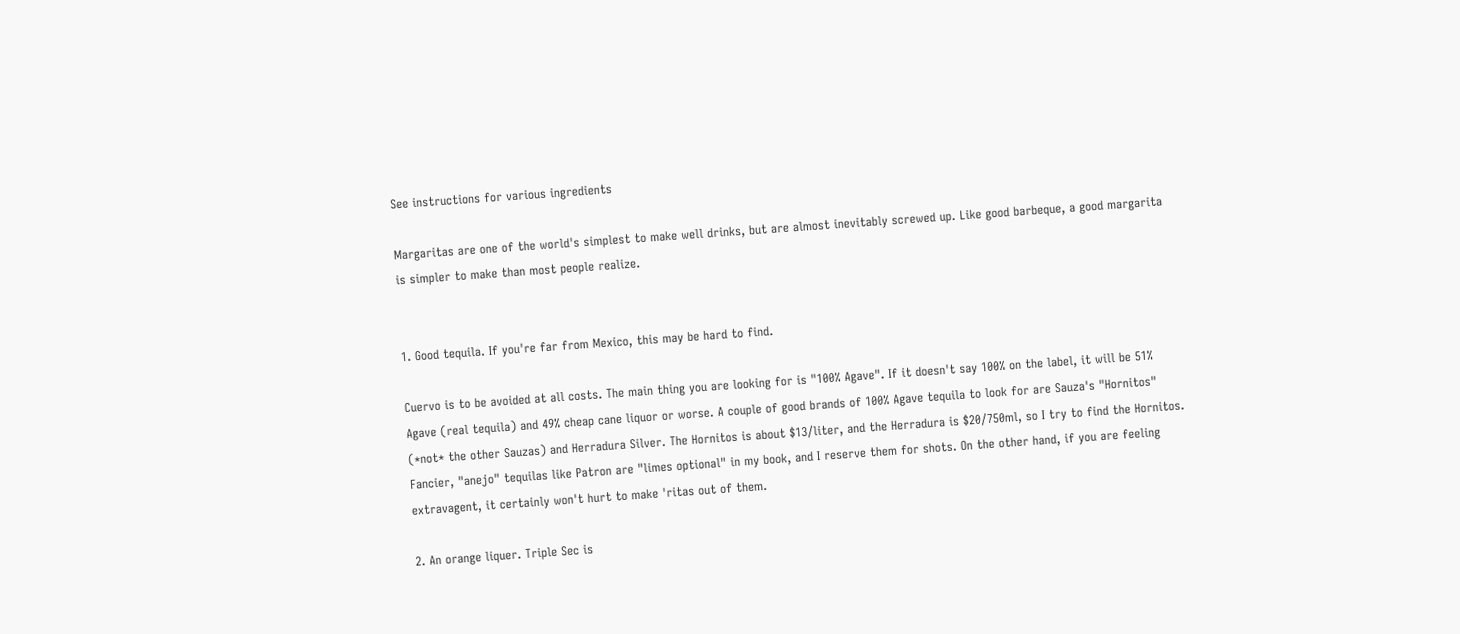See instructions for various ingredients

Margaritas are one of the world's simplest to make well drinks, but are almost inevitably screwed up. Like good barbeque, a good margarita is simpler to make than most people realize.


1. Good tequila. If you're far from Mexico, this may be hard to find.

Cuervo is to be avoided at all costs. The main thing you are looking for is "100% Agave". If it doesn't say 100% on the label, it will be 51% Agave (real tequila) and 49% cheap cane liquor or worse. A couple of good brands of 100% Agave tequila to look for are Sauza's "Hornitos" (*not* the other Sauzas) and Herradura Silver. The Hornitos is about $13/liter, and the Herradura is $20/750ml, so I try to find the Hornitos. Fancier, "anejo" tequilas like Patron are "limes optional" in my book, and I reserve them for shots. On the other hand, if you are feeling extravagent, it certainly won't hurt to make 'ritas out of them.

2. An orange liquer. Triple Sec is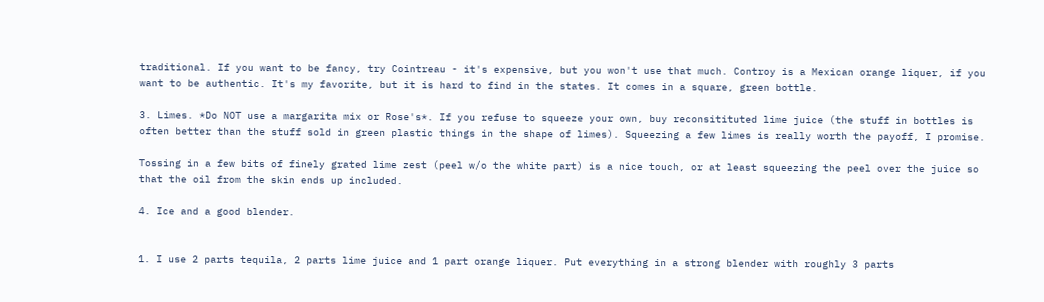traditional. If you want to be fancy, try Cointreau - it's expensive, but you won't use that much. Controy is a Mexican orange liquer, if you want to be authentic. It's my favorite, but it is hard to find in the states. It comes in a square, green bottle.

3. Limes. *Do NOT use a margarita mix or Rose's*. If you refuse to squeeze your own, buy reconsitituted lime juice (the stuff in bottles is often better than the stuff sold in green plastic things in the shape of limes). Squeezing a few limes is really worth the payoff, I promise.

Tossing in a few bits of finely grated lime zest (peel w/o the white part) is a nice touch, or at least squeezing the peel over the juice so that the oil from the skin ends up included.

4. Ice and a good blender.


1. I use 2 parts tequila, 2 parts lime juice and 1 part orange liquer. Put everything in a strong blender with roughly 3 parts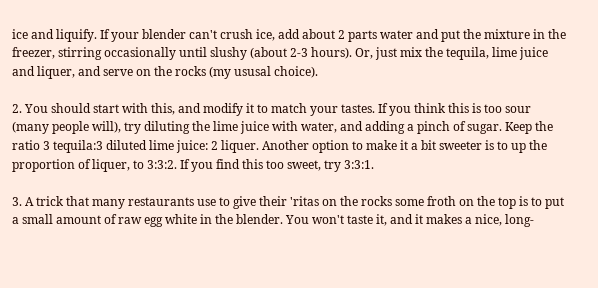ice and liquify. If your blender can't crush ice, add about 2 parts water and put the mixture in the freezer, stirring occasionally until slushy (about 2-3 hours). Or, just mix the tequila, lime juice and liquer, and serve on the rocks (my ususal choice).

2. You should start with this, and modify it to match your tastes. If you think this is too sour (many people will), try diluting the lime juice with water, and adding a pinch of sugar. Keep the ratio 3 tequila:3 diluted lime juice: 2 liquer. Another option to make it a bit sweeter is to up the proportion of liquer, to 3:3:2. If you find this too sweet, try 3:3:1.

3. A trick that many restaurants use to give their 'ritas on the rocks some froth on the top is to put a small amount of raw egg white in the blender. You won't taste it, and it makes a nice, long-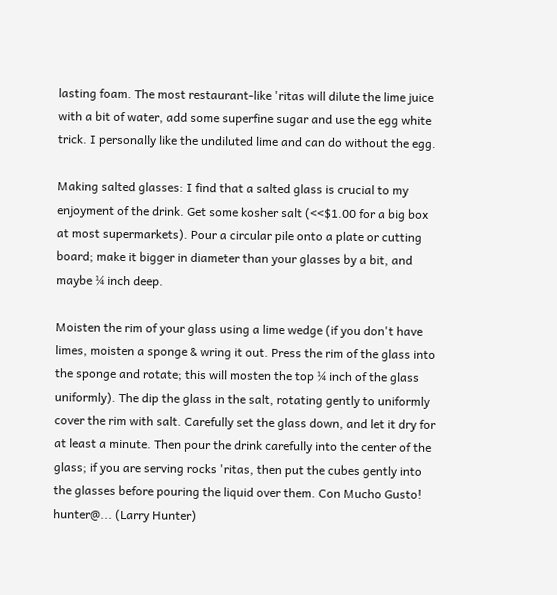lasting foam. The most restaurant-like 'ritas will dilute the lime juice with a bit of water, add some superfine sugar and use the egg white trick. I personally like the undiluted lime and can do without the egg.

Making salted glasses: I find that a salted glass is crucial to my enjoyment of the drink. Get some kosher salt (<<$1.00 for a big box at most supermarkets). Pour a circular pile onto a plate or cutting board; make it bigger in diameter than your glasses by a bit, and maybe ¼ inch deep.

Moisten the rim of your glass using a lime wedge (if you don't have limes, moisten a sponge & wring it out. Press the rim of the glass into the sponge and rotate; this will mosten the top ¼ inch of the glass uniformly). The dip the glass in the salt, rotating gently to uniformly cover the rim with salt. Carefully set the glass down, and let it dry for at least a minute. Then pour the drink carefully into the center of the glass; if you are serving rocks 'ritas, then put the cubes gently into the glasses before pouring the liquid over them. Con Mucho Gusto! hunter@... (Larry Hunter)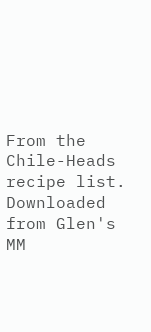From the Chile-Heads recipe list. Downloaded from Glen's MM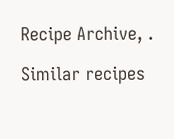Recipe Archive, .

Similar recipes